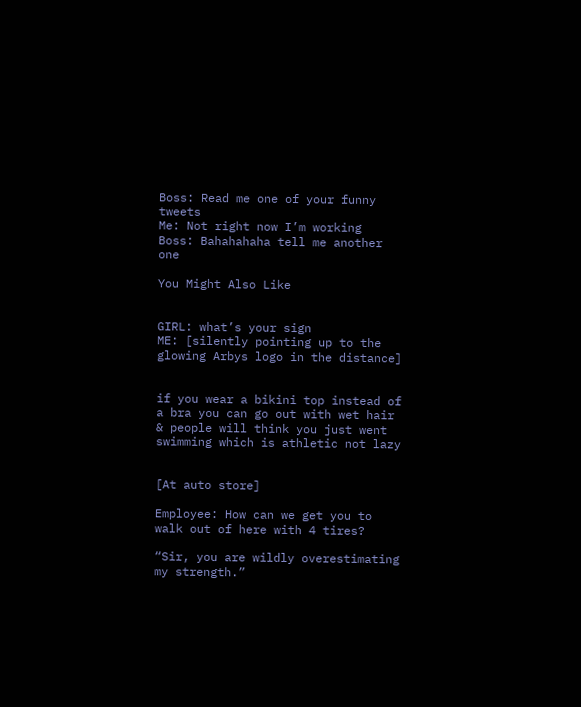Boss: Read me one of your funny tweets
Me: Not right now I’m working
Boss: Bahahahaha tell me another one

You Might Also Like


GIRL: what’s your sign
ME: [silently pointing up to the glowing Arbys logo in the distance]


if you wear a bikini top instead of a bra you can go out with wet hair & people will think you just went swimming which is athletic not lazy


[At auto store]

Employee: How can we get you to walk out of here with 4 tires?

“Sir, you are wildly overestimating my strength.”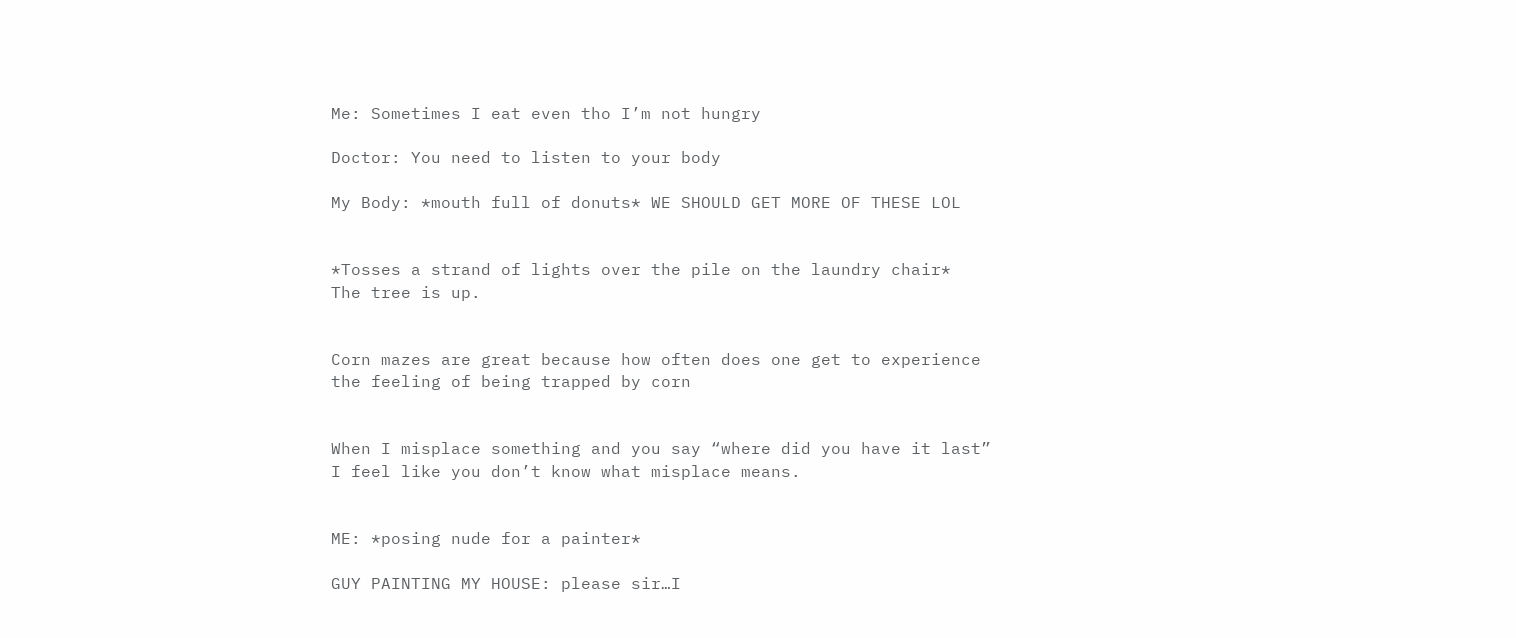Me: Sometimes I eat even tho I’m not hungry

Doctor: You need to listen to your body

My Body: *mouth full of donuts* WE SHOULD GET MORE OF THESE LOL


*Tosses a strand of lights over the pile on the laundry chair*
The tree is up.


Corn mazes are great because how often does one get to experience the feeling of being trapped by corn


When I misplace something and you say “where did you have it last” I feel like you don’t know what misplace means.


ME: *posing nude for a painter*

GUY PAINTING MY HOUSE: please sir…I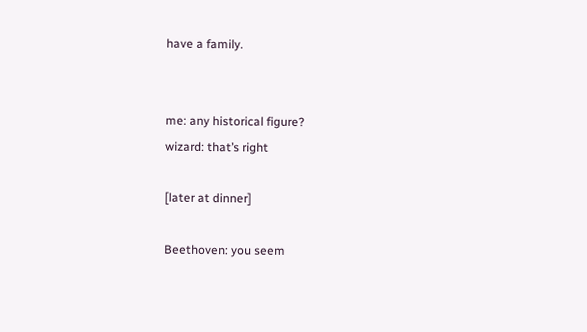have a family.


me: any historical figure?
wizard: that’s right

[later at dinner]

Beethoven: you seem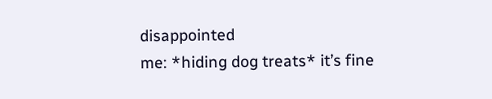disappointed
me: *hiding dog treats* it’s fine